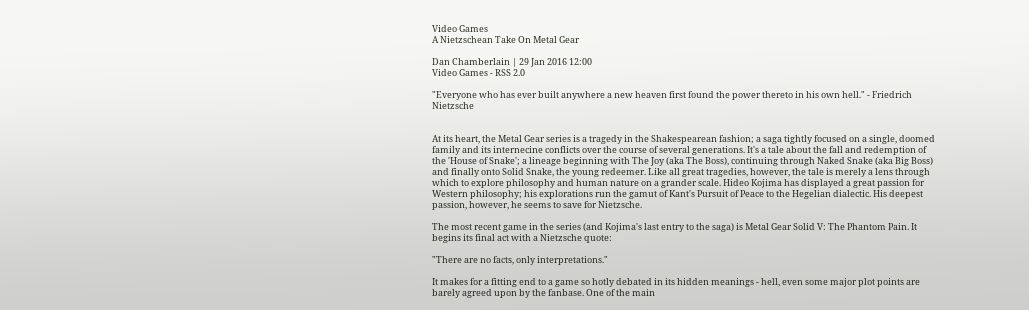Video Games
A Nietzschean Take On Metal Gear

Dan Chamberlain | 29 Jan 2016 12:00
Video Games - RSS 2.0

"Everyone who has ever built anywhere a new heaven first found the power thereto in his own hell." - Friedrich Nietzsche


At its heart, the Metal Gear series is a tragedy in the Shakespearean fashion; a saga tightly focused on a single, doomed family and its internecine conflicts over the course of several generations. It's a tale about the fall and redemption of the 'House of Snake'; a lineage beginning with The Joy (aka The Boss), continuing through Naked Snake (aka Big Boss) and finally onto Solid Snake, the young redeemer. Like all great tragedies, however, the tale is merely a lens through which to explore philosophy and human nature on a grander scale. Hideo Kojima has displayed a great passion for Western philosophy; his explorations run the gamut of Kant's Pursuit of Peace to the Hegelian dialectic. His deepest passion, however, he seems to save for Nietzsche.

The most recent game in the series (and Kojima's last entry to the saga) is Metal Gear Solid V: The Phantom Pain. It begins its final act with a Nietzsche quote:

"There are no facts, only interpretations."

It makes for a fitting end to a game so hotly debated in its hidden meanings - hell, even some major plot points are barely agreed upon by the fanbase. One of the main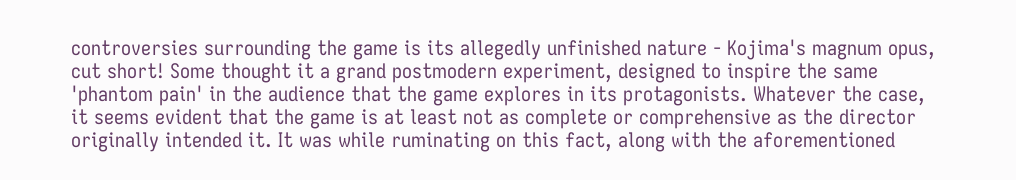controversies surrounding the game is its allegedly unfinished nature - Kojima's magnum opus, cut short! Some thought it a grand postmodern experiment, designed to inspire the same 'phantom pain' in the audience that the game explores in its protagonists. Whatever the case, it seems evident that the game is at least not as complete or comprehensive as the director originally intended it. It was while ruminating on this fact, along with the aforementioned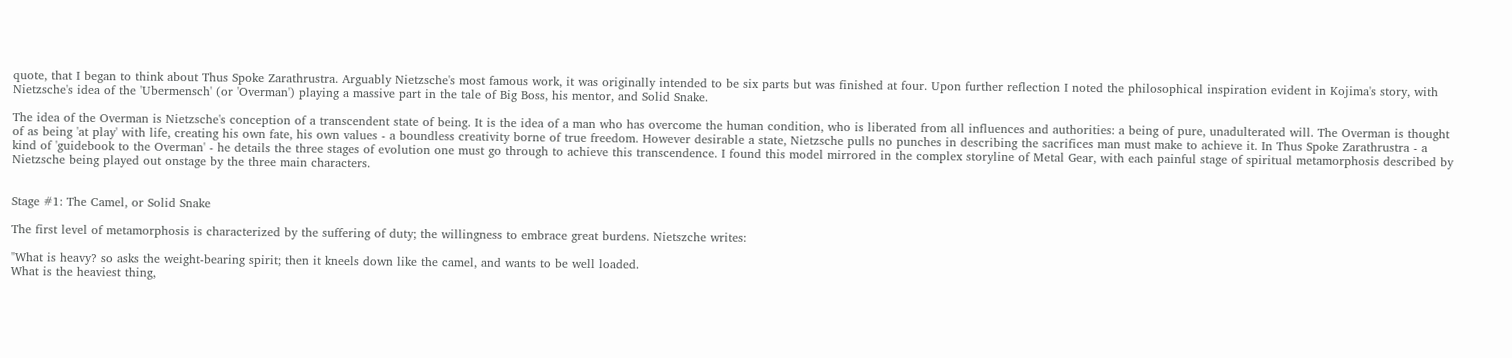quote, that I began to think about Thus Spoke Zarathrustra. Arguably Nietzsche's most famous work, it was originally intended to be six parts but was finished at four. Upon further reflection I noted the philosophical inspiration evident in Kojima's story, with Nietzsche's idea of the 'Ubermensch' (or 'Overman') playing a massive part in the tale of Big Boss, his mentor, and Solid Snake.

The idea of the Overman is Nietzsche's conception of a transcendent state of being. It is the idea of a man who has overcome the human condition, who is liberated from all influences and authorities: a being of pure, unadulterated will. The Overman is thought of as being 'at play' with life, creating his own fate, his own values - a boundless creativity borne of true freedom. However desirable a state, Nietzsche pulls no punches in describing the sacrifices man must make to achieve it. In Thus Spoke Zarathrustra - a kind of 'guidebook to the Overman' - he details the three stages of evolution one must go through to achieve this transcendence. I found this model mirrored in the complex storyline of Metal Gear, with each painful stage of spiritual metamorphosis described by Nietzsche being played out onstage by the three main characters.


Stage #1: The Camel, or Solid Snake

The first level of metamorphosis is characterized by the suffering of duty; the willingness to embrace great burdens. Nietszche writes:

"What is heavy? so asks the weight-bearing spirit; then it kneels down like the camel, and wants to be well loaded.
What is the heaviest thing,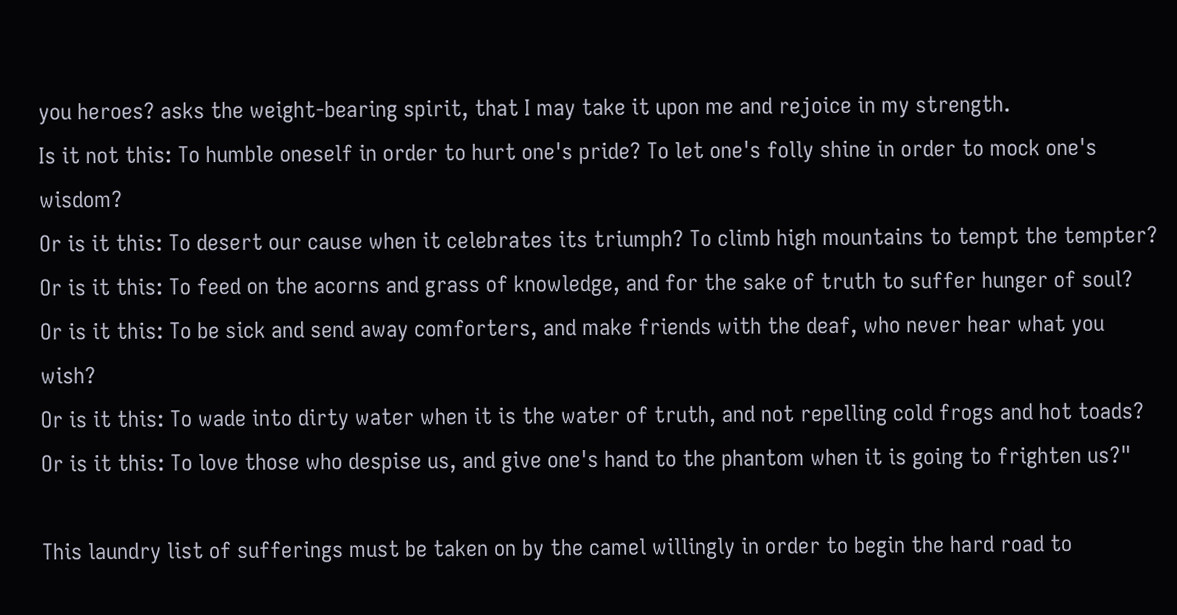you heroes? asks the weight-bearing spirit, that I may take it upon me and rejoice in my strength.
Is it not this: To humble oneself in order to hurt one's pride? To let one's folly shine in order to mock one's wisdom?
Or is it this: To desert our cause when it celebrates its triumph? To climb high mountains to tempt the tempter?
Or is it this: To feed on the acorns and grass of knowledge, and for the sake of truth to suffer hunger of soul?
Or is it this: To be sick and send away comforters, and make friends with the deaf, who never hear what you wish?
Or is it this: To wade into dirty water when it is the water of truth, and not repelling cold frogs and hot toads?
Or is it this: To love those who despise us, and give one's hand to the phantom when it is going to frighten us?"

This laundry list of sufferings must be taken on by the camel willingly in order to begin the hard road to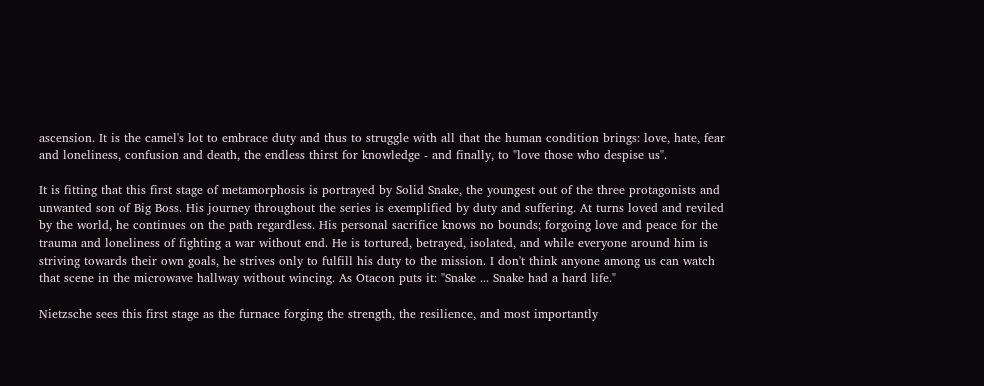ascension. It is the camel's lot to embrace duty and thus to struggle with all that the human condition brings: love, hate, fear and loneliness, confusion and death, the endless thirst for knowledge - and finally, to "love those who despise us".

It is fitting that this first stage of metamorphosis is portrayed by Solid Snake, the youngest out of the three protagonists and unwanted son of Big Boss. His journey throughout the series is exemplified by duty and suffering. At turns loved and reviled by the world, he continues on the path regardless. His personal sacrifice knows no bounds; forgoing love and peace for the trauma and loneliness of fighting a war without end. He is tortured, betrayed, isolated, and while everyone around him is striving towards their own goals, he strives only to fulfill his duty to the mission. I don't think anyone among us can watch that scene in the microwave hallway without wincing. As Otacon puts it: "Snake ... Snake had a hard life."

Nietzsche sees this first stage as the furnace forging the strength, the resilience, and most importantly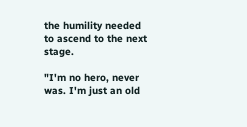the humility needed to ascend to the next stage.

"I'm no hero, never was. I'm just an old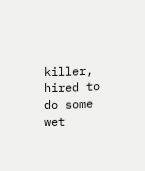killer, hired to do some wet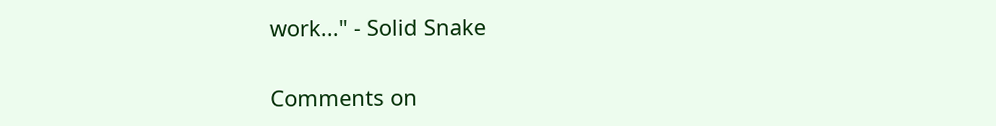work..." - Solid Snake

Comments on